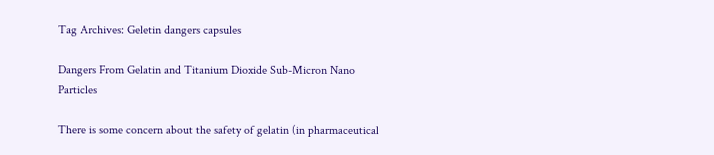Tag Archives: Geletin dangers capsules

Dangers From Gelatin and Titanium Dioxide Sub-Micron Nano Particles

There is some concern about the safety of gelatin (in pharmaceutical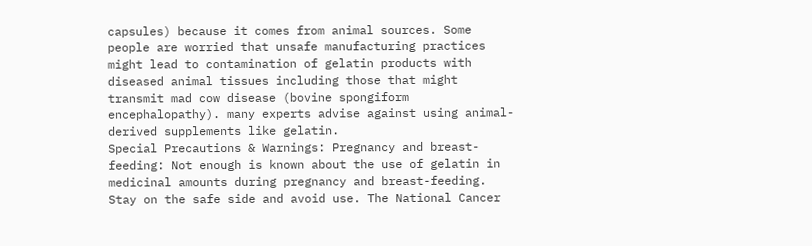capsules) because it comes from animal sources. Some people are worried that unsafe manufacturing practices might lead to contamination of gelatin products with diseased animal tissues including those that might transmit mad cow disease (bovine spongiform encephalopathy). many experts advise against using animal-derived supplements like gelatin.
Special Precautions & Warnings: Pregnancy and breast-feeding: Not enough is known about the use of gelatin in medicinal amounts during pregnancy and breast-feeding. Stay on the safe side and avoid use. The National Cancer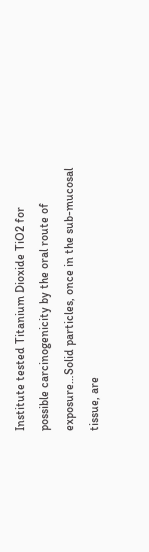Institute tested Titanium Dioxide TiO2 for possible carcinogenicity by the oral route of exposure…Solid particles, once in the sub-mucosal tissue, are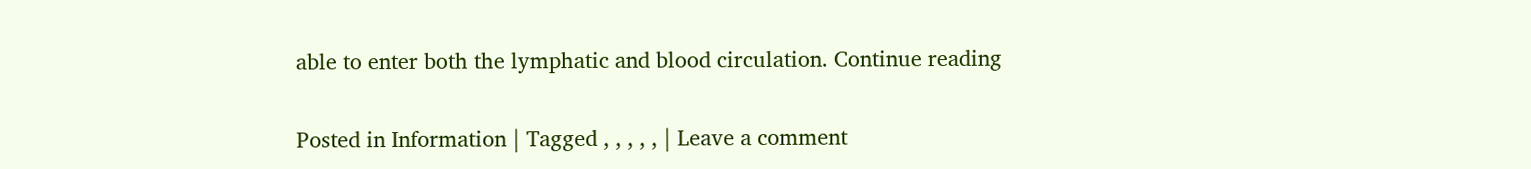able to enter both the lymphatic and blood circulation. Continue reading

Posted in Information | Tagged , , , , , | Leave a comment